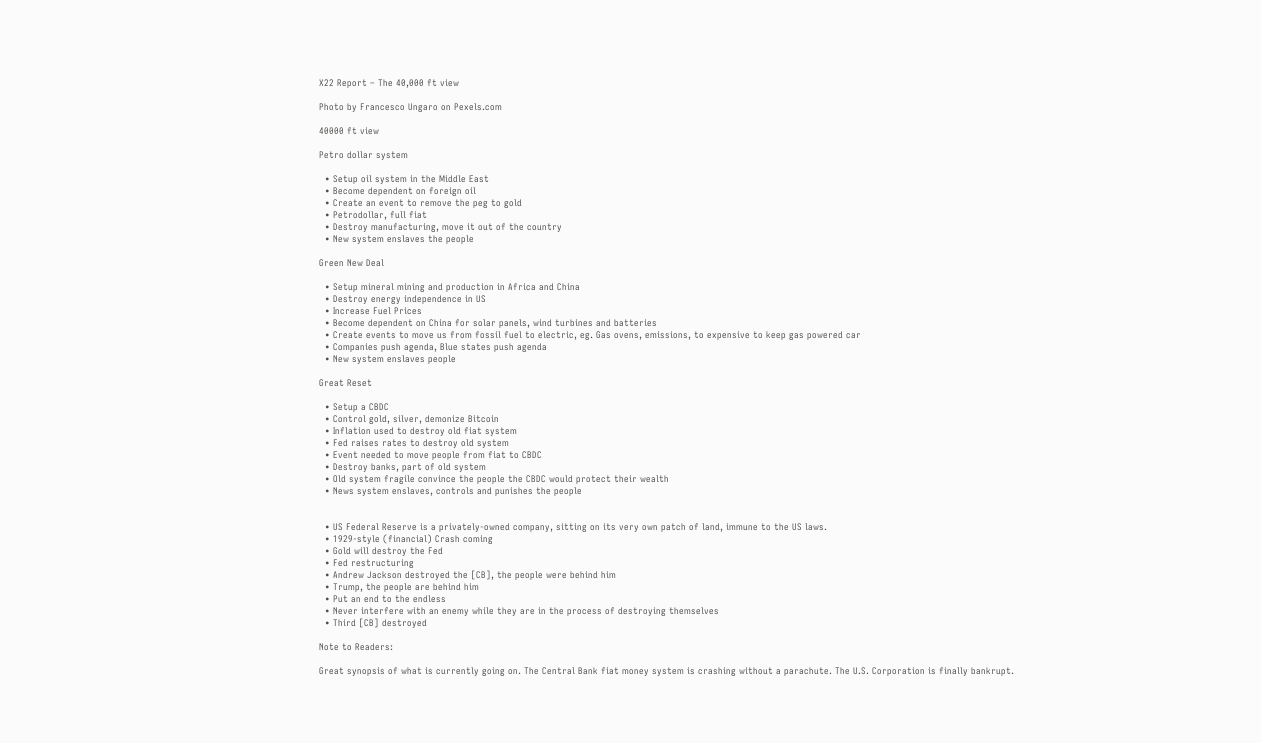X22 Report – The 40,000 ft view

Photo by Francesco Ungaro on Pexels.com

40000 ft view

Petro dollar system

  • Setup oil system in the Middle East
  • Become dependent on foreign oil
  • Create an event to remove the peg to gold
  • Petrodollar, full fiat
  • Destroy manufacturing, move it out of the country
  • New system enslaves the people

Green New Deal

  • Setup mineral mining and production in Africa and China
  • Destroy energy independence in US
  • Increase Fuel Prices
  • Become dependent on China for solar panels, wind turbines and batteries
  • Create events to move us from fossil fuel to electric, eg. Gas ovens, emissions, to expensive to keep gas powered car
  • Companies push agenda, Blue states push agenda
  • New system enslaves people

Great Reset

  • Setup a CBDC
  • Control gold, silver, demonize Bitcoin
  • Inflation used to destroy old fiat system
  • Fed raises rates to destroy old system
  • Event needed to move people from fiat to CBDC
  • Destroy banks, part of old system
  • Old system fragile convince the people the CBDC would protect their wealth
  • News system enslaves, controls and punishes the people


  • US Federal Reserve is a privately-owned company, sitting on its very own patch of land, immune to the US laws.
  • 1929-style (financial) Crash coming
  • Gold will destroy the Fed
  • Fed restructuring
  • Andrew Jackson destroyed the [CB], the people were behind him
  • Trump, the people are behind him
  • Put an end to the endless
  • Never interfere with an enemy while they are in the process of destroying themselves
  • Third [CB] destroyed

Note to Readers:

Great synopsis of what is currently going on. The Central Bank fiat money system is crashing without a parachute. The U.S. Corporation is finally bankrupt.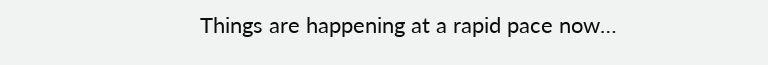Things are happening at a rapid pace now…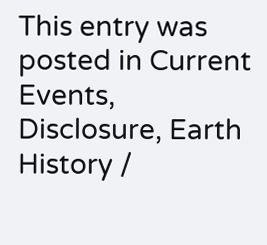This entry was posted in Current Events, Disclosure, Earth History /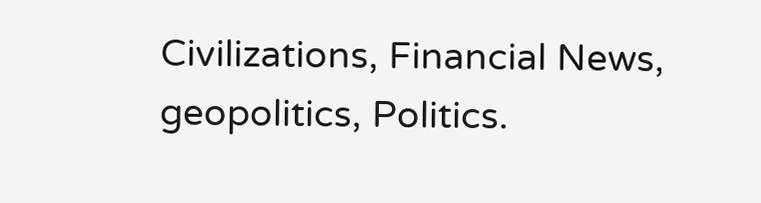Civilizations, Financial News, geopolitics, Politics.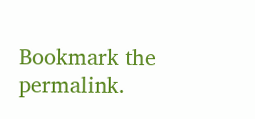Bookmark the permalink.